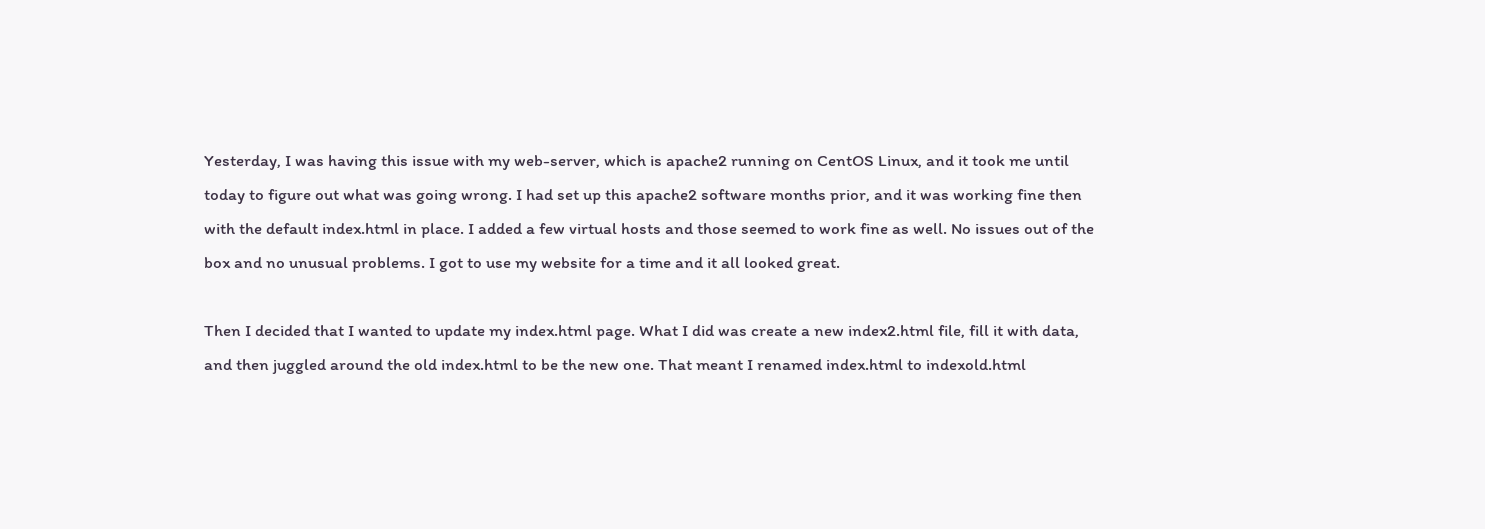Yesterday, I was having this issue with my web-server, which is apache2 running on CentOS Linux, and it took me until today to figure out what was going wrong. I had set up this apache2 software months prior, and it was working fine then with the default index.html in place. I added a few virtual hosts and those seemed to work fine as well. No issues out of the box and no unusual problems. I got to use my website for a time and it all looked great.

Then I decided that I wanted to update my index.html page. What I did was create a new index2.html file, fill it with data, and then juggled around the old index.html to be the new one. That meant I renamed index.html to indexold.html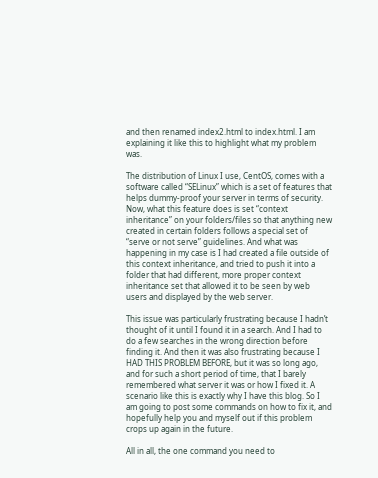and then renamed index2.html to index.html. I am explaining it like this to highlight what my problem was.

The distribution of Linux I use, CentOS, comes with a software called “SELinux” which is a set of features that helps dummy-proof your server in terms of security. Now, what this feature does is set “context inheritance” on your folders/files so that anything new created in certain folders follows a special set of “serve or not serve” guidelines. And what was happening in my case is I had created a file outside of this context inheritance, and tried to push it into a folder that had different, more proper context inheritance set that allowed it to be seen by web users and displayed by the web server.

This issue was particularly frustrating because I hadn’t thought of it until I found it in a search. And I had to do a few searches in the wrong direction before finding it. And then it was also frustrating because I HAD THIS PROBLEM BEFORE, but it was so long ago, and for such a short period of time, that I barely remembered what server it was or how I fixed it. A scenario like this is exactly why I have this blog. So I am going to post some commands on how to fix it, and hopefully help you and myself out if this problem crops up again in the future.

All in all, the one command you need to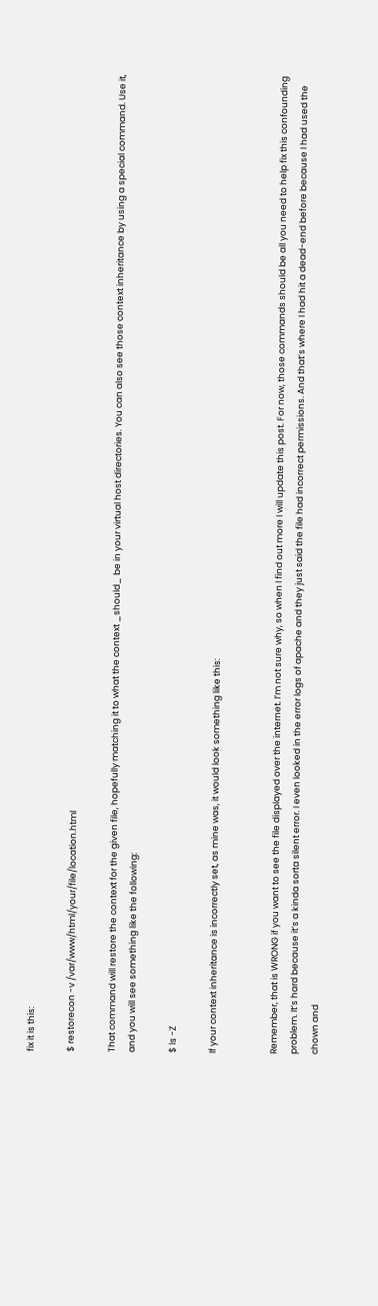fix it is this:

$ restorecon -v /var/www/html/your/file/location.html

That command will restore the context for the given file, hopefully matching it to what the context _should_ be in your virtual host directories. You can also see those context inheritance by using a special command. Use it, and you will see something like the following:

$ ls -Z

If your context inheritance is incorrectly set, as mine was, it would look something like this:


Remember, that is WRONG if you want to see the file displayed over the internet. I’m not sure why, so when I find out more I will update this post. For now, those commands should be all you need to help fix this confounding problem. It’s hard because it’s a kinda sorta silent error. I even looked in the error logs of apache and they just said the file had incorrect permissions. And that’s where I had hit a dead-end before because I had used the chown and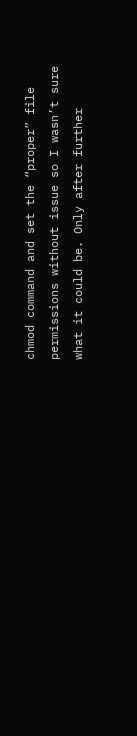chmod command and set the “proper” file permissions without issue so I wasn’t sure what it could be. Only after further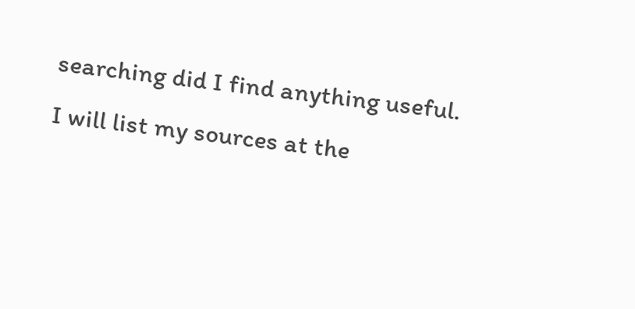searching did I find anything useful. I will list my sources at the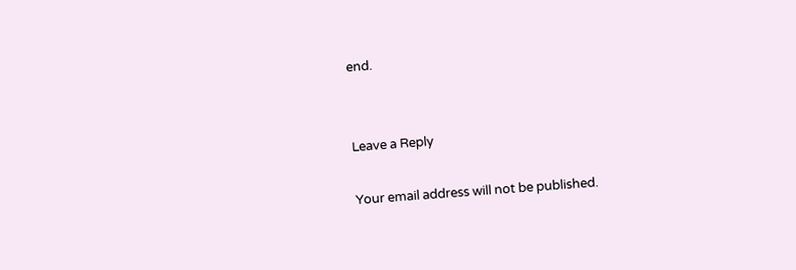end.


Leave a Reply

Your email address will not be published.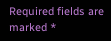Required fields are marked *